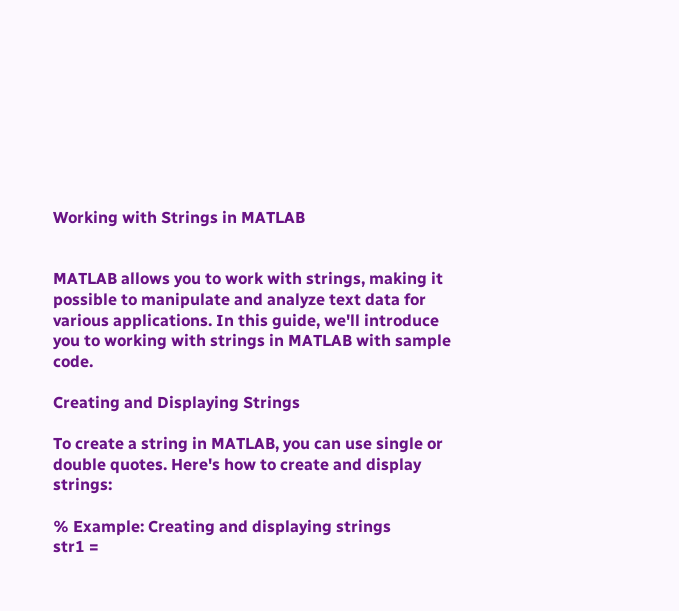Working with Strings in MATLAB


MATLAB allows you to work with strings, making it possible to manipulate and analyze text data for various applications. In this guide, we'll introduce you to working with strings in MATLAB with sample code.

Creating and Displaying Strings

To create a string in MATLAB, you can use single or double quotes. Here's how to create and display strings:

% Example: Creating and displaying strings
str1 =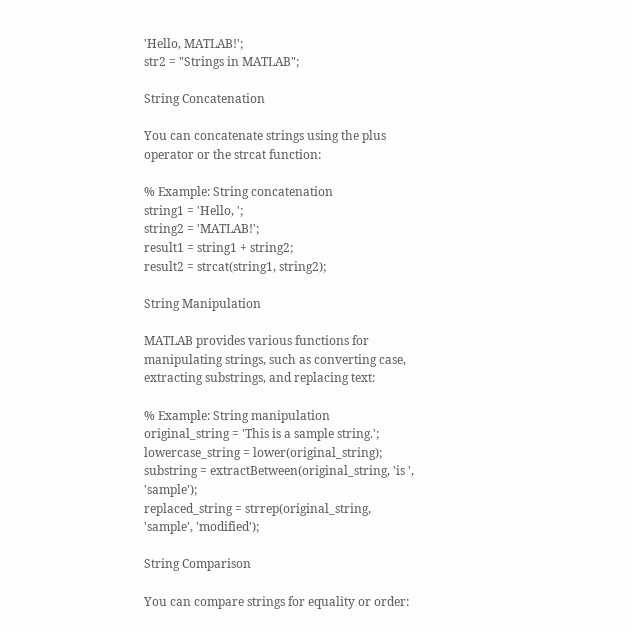'Hello, MATLAB!';
str2 = "Strings in MATLAB";

String Concatenation

You can concatenate strings using the plus operator or the strcat function:

% Example: String concatenation
string1 = 'Hello, ';
string2 = 'MATLAB!';
result1 = string1 + string2;
result2 = strcat(string1, string2);

String Manipulation

MATLAB provides various functions for manipulating strings, such as converting case, extracting substrings, and replacing text:

% Example: String manipulation
original_string = 'This is a sample string.';
lowercase_string = lower(original_string);
substring = extractBetween(original_string, 'is ', 'sample');
replaced_string = strrep(original_string, 'sample', 'modified');

String Comparison

You can compare strings for equality or order: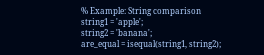% Example: String comparison
string1 = 'apple';
string2 = 'banana';
are_equal = isequal(string1, string2);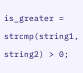is_greater = strcmp(string1, string2) > 0;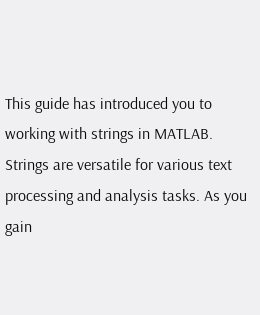This guide has introduced you to working with strings in MATLAB. Strings are versatile for various text processing and analysis tasks. As you gain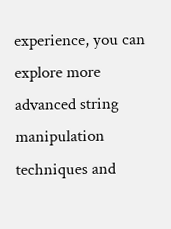experience, you can explore more advanced string manipulation techniques and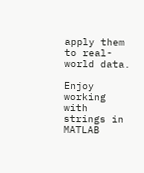apply them to real-world data.

Enjoy working with strings in MATLAB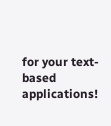for your text-based applications!